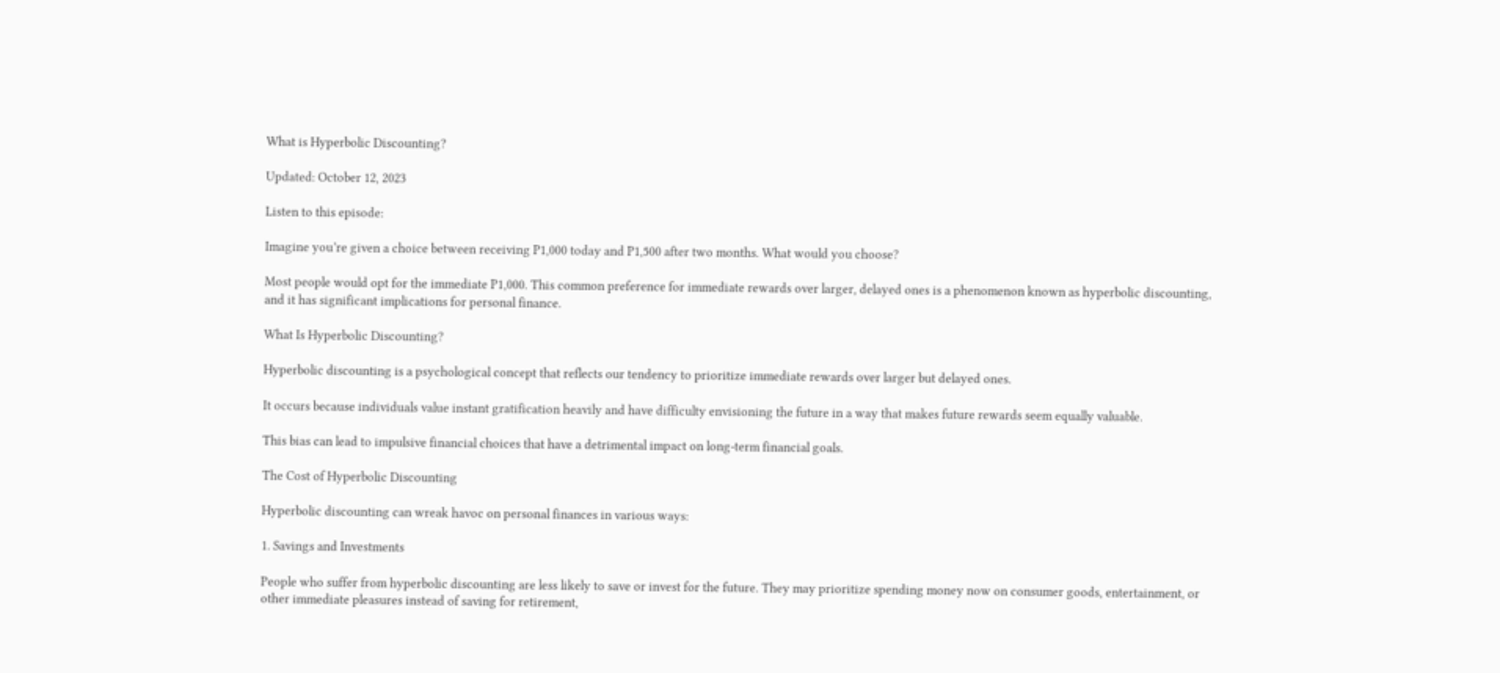What is Hyperbolic Discounting?

Updated: October 12, 2023

Listen to this episode:

Imagine you’re given a choice between receiving P1,000 today and P1,500 after two months. What would you choose?

Most people would opt for the immediate P1,000. This common preference for immediate rewards over larger, delayed ones is a phenomenon known as hyperbolic discounting, and it has significant implications for personal finance.

What Is Hyperbolic Discounting?

Hyperbolic discounting is a psychological concept that reflects our tendency to prioritize immediate rewards over larger but delayed ones.

It occurs because individuals value instant gratification heavily and have difficulty envisioning the future in a way that makes future rewards seem equally valuable.

This bias can lead to impulsive financial choices that have a detrimental impact on long-term financial goals.

The Cost of Hyperbolic Discounting

Hyperbolic discounting can wreak havoc on personal finances in various ways:

1. Savings and Investments

People who suffer from hyperbolic discounting are less likely to save or invest for the future. They may prioritize spending money now on consumer goods, entertainment, or other immediate pleasures instead of saving for retirement,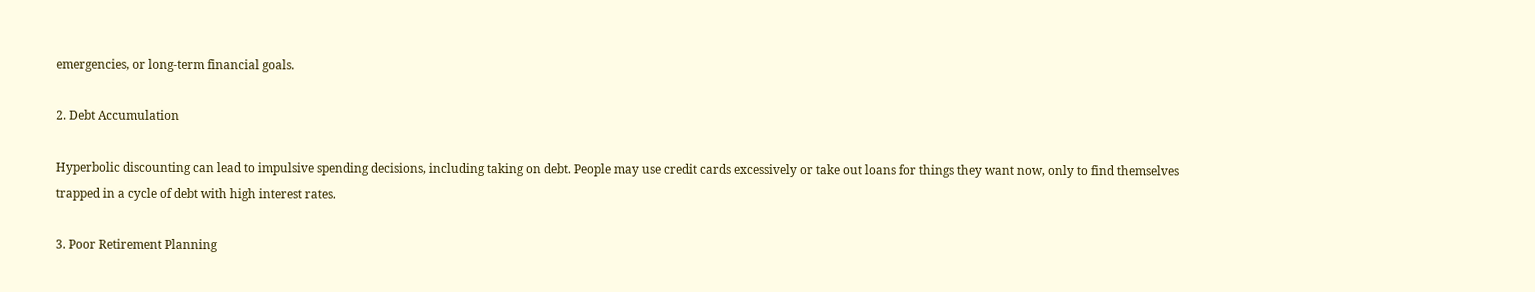emergencies, or long-term financial goals.

2. Debt Accumulation

Hyperbolic discounting can lead to impulsive spending decisions, including taking on debt. People may use credit cards excessively or take out loans for things they want now, only to find themselves trapped in a cycle of debt with high interest rates.

3. Poor Retirement Planning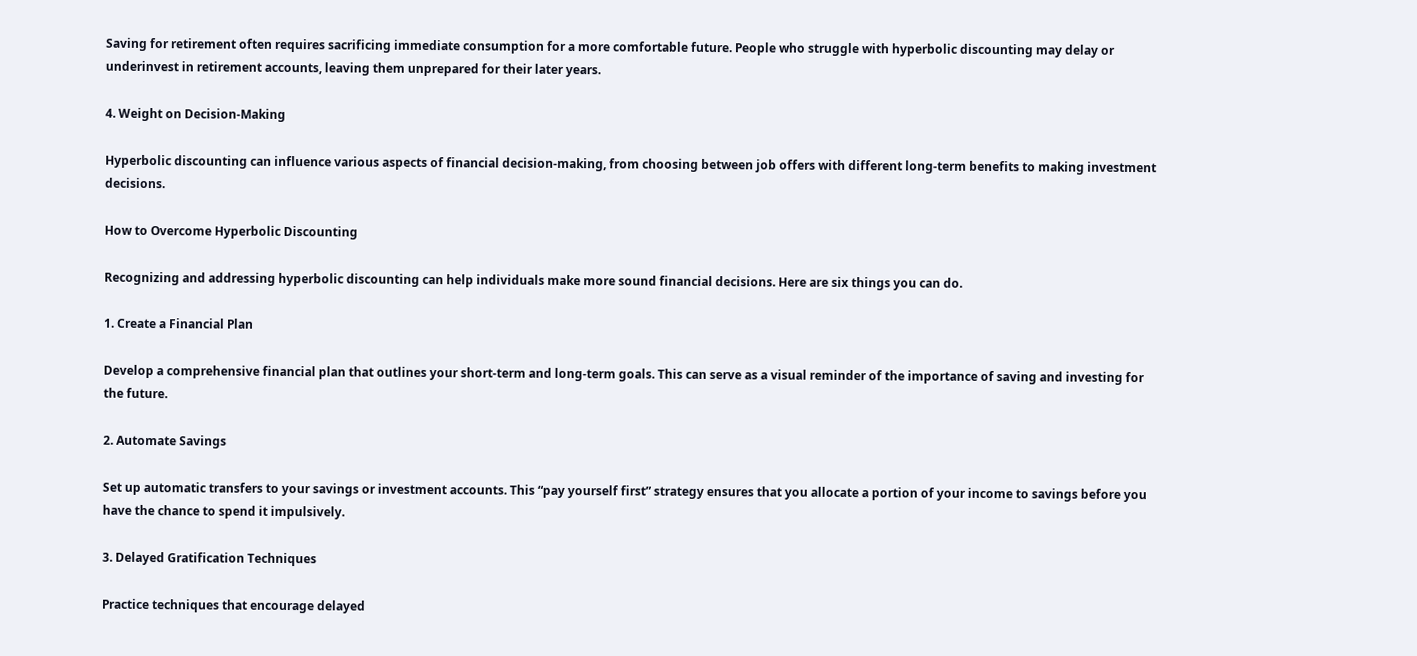Saving for retirement often requires sacrificing immediate consumption for a more comfortable future. People who struggle with hyperbolic discounting may delay or underinvest in retirement accounts, leaving them unprepared for their later years.

4. Weight on Decision-Making

Hyperbolic discounting can influence various aspects of financial decision-making, from choosing between job offers with different long-term benefits to making investment decisions.

How to Overcome Hyperbolic Discounting

Recognizing and addressing hyperbolic discounting can help individuals make more sound financial decisions. Here are six things you can do.

1. Create a Financial Plan

Develop a comprehensive financial plan that outlines your short-term and long-term goals. This can serve as a visual reminder of the importance of saving and investing for the future.

2. Automate Savings

Set up automatic transfers to your savings or investment accounts. This “pay yourself first” strategy ensures that you allocate a portion of your income to savings before you have the chance to spend it impulsively.

3. Delayed Gratification Techniques

Practice techniques that encourage delayed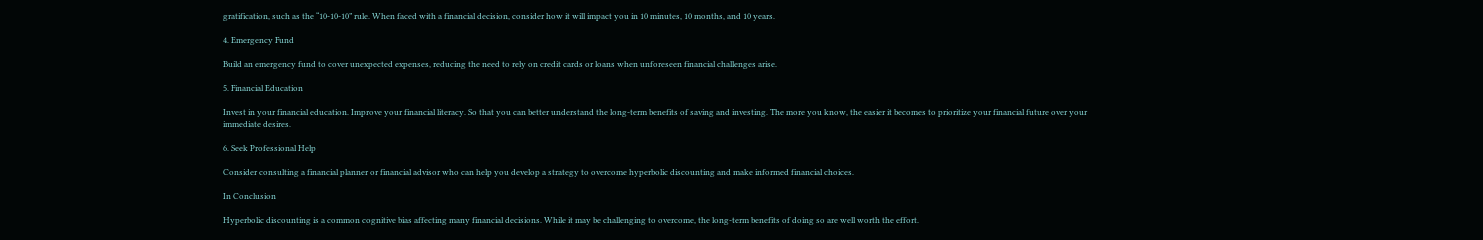gratification, such as the “10-10-10” rule. When faced with a financial decision, consider how it will impact you in 10 minutes, 10 months, and 10 years.

4. Emergency Fund

Build an emergency fund to cover unexpected expenses, reducing the need to rely on credit cards or loans when unforeseen financial challenges arise.

5. Financial Education

Invest in your financial education. Improve your financial literacy. So that you can better understand the long-term benefits of saving and investing. The more you know, the easier it becomes to prioritize your financial future over your immediate desires.

6. Seek Professional Help

Consider consulting a financial planner or financial advisor who can help you develop a strategy to overcome hyperbolic discounting and make informed financial choices.

In Conclusion

Hyperbolic discounting is a common cognitive bias affecting many financial decisions. While it may be challenging to overcome, the long-term benefits of doing so are well worth the effort.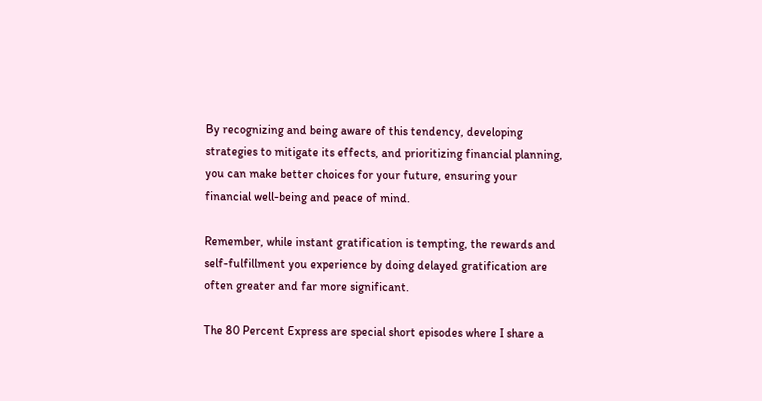By recognizing and being aware of this tendency, developing strategies to mitigate its effects, and prioritizing financial planning, you can make better choices for your future, ensuring your financial well-being and peace of mind.

Remember, while instant gratification is tempting, the rewards and self-fulfillment you experience by doing delayed gratification are often greater and far more significant.

The 80 Percent Express are special short episodes where I share a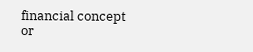financial concept or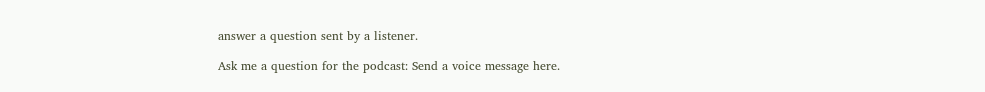answer a question sent by a listener.

Ask me a question for the podcast: Send a voice message here.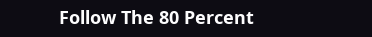Follow The 80 Percent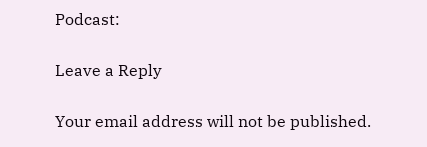Podcast:

Leave a Reply

Your email address will not be published.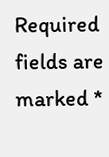Required fields are marked *